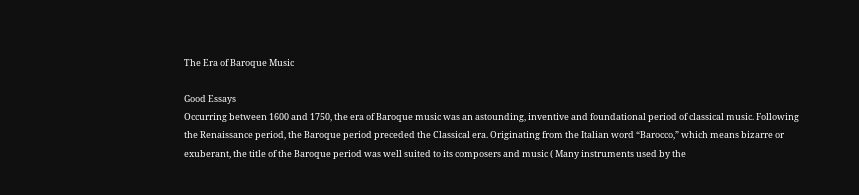The Era of Baroque Music

Good Essays
Occurring between 1600 and 1750, the era of Baroque music was an astounding, inventive and foundational period of classical music. Following the Renaissance period, the Baroque period preceded the Classical era. Originating from the Italian word “Barocco,” which means bizarre or exuberant, the title of the Baroque period was well suited to its composers and music ( Many instruments used by the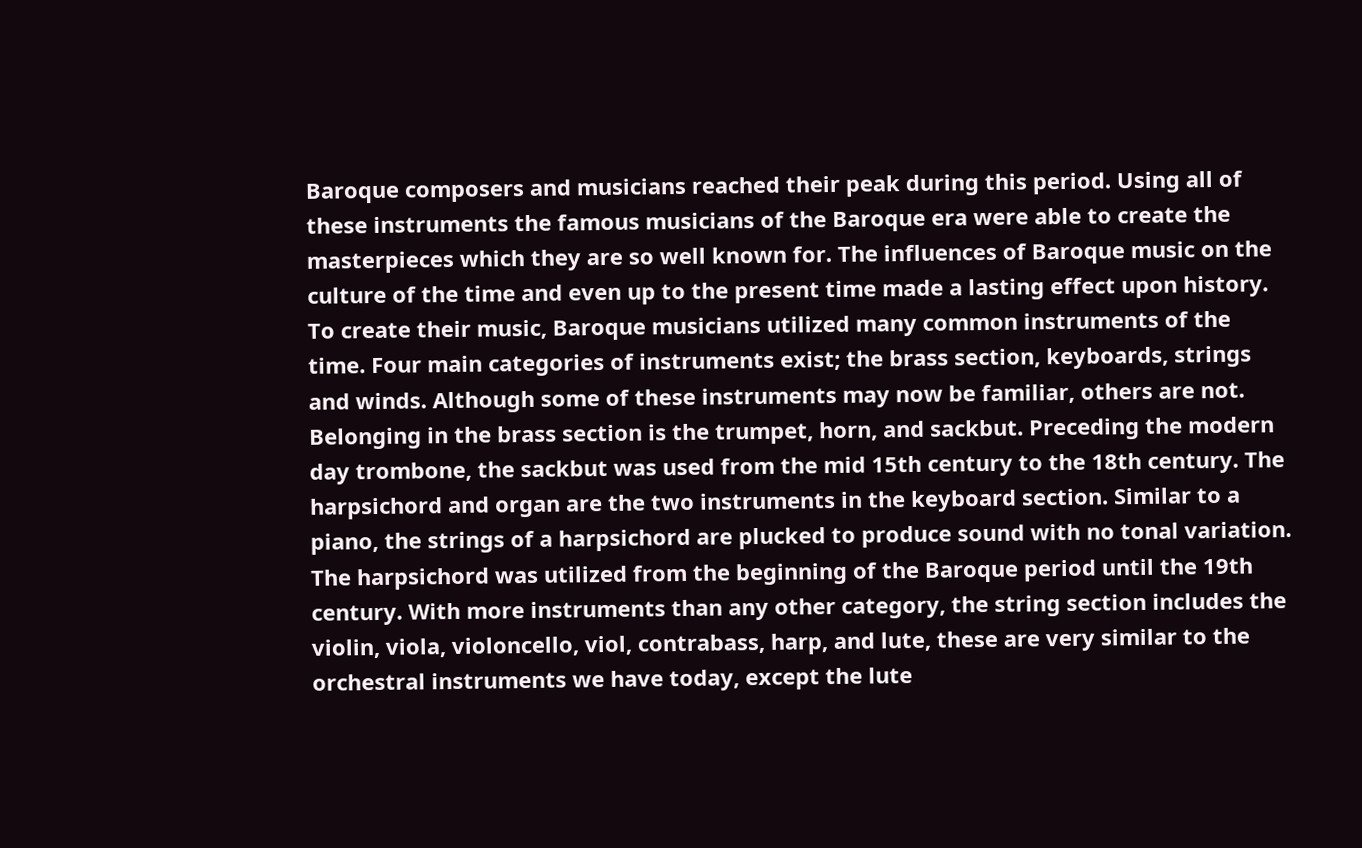Baroque composers and musicians reached their peak during this period. Using all of these instruments the famous musicians of the Baroque era were able to create the masterpieces which they are so well known for. The influences of Baroque music on the culture of the time and even up to the present time made a lasting effect upon history. To create their music, Baroque musicians utilized many common instruments of the time. Four main categories of instruments exist; the brass section, keyboards, strings and winds. Although some of these instruments may now be familiar, others are not. Belonging in the brass section is the trumpet, horn, and sackbut. Preceding the modern day trombone, the sackbut was used from the mid 15th century to the 18th century. The harpsichord and organ are the two instruments in the keyboard section. Similar to a piano, the strings of a harpsichord are plucked to produce sound with no tonal variation. The harpsichord was utilized from the beginning of the Baroque period until the 19th century. With more instruments than any other category, the string section includes the violin, viola, violoncello, viol, contrabass, harp, and lute, these are very similar to the orchestral instruments we have today, except the lute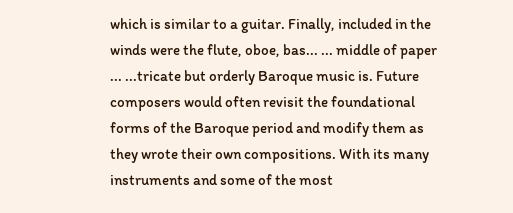which is similar to a guitar. Finally, included in the winds were the flute, oboe, bas... ... middle of paper ... ...tricate but orderly Baroque music is. Future composers would often revisit the foundational forms of the Baroque period and modify them as they wrote their own compositions. With its many instruments and some of the most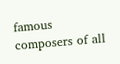famous composers of all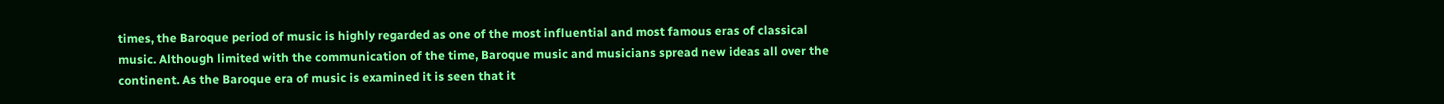times, the Baroque period of music is highly regarded as one of the most influential and most famous eras of classical music. Although limited with the communication of the time, Baroque music and musicians spread new ideas all over the continent. As the Baroque era of music is examined it is seen that it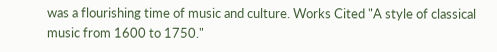was a flourishing time of music and culture. Works Cited "A style of classical music from 1600 to 1750."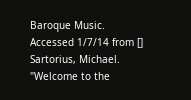Baroque Music. Accessed 1/7/14 from [] Sartorius, Michael. "Welcome to the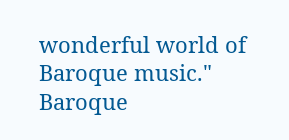wonderful world of Baroque music." Baroque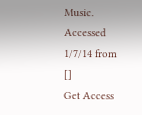Music. Accessed 1/7/14 from []
Get Access